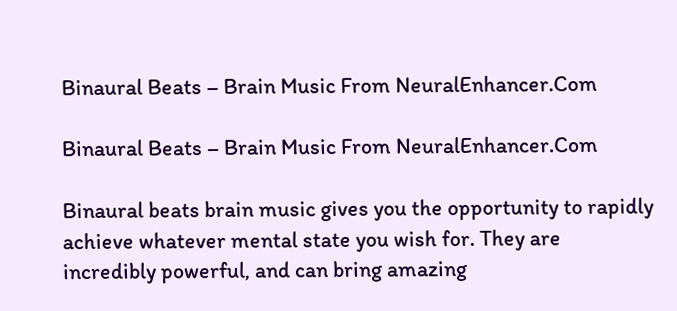Binaural Beats – Brain Music From NeuralEnhancer.Com

Binaural Beats – Brain Music From NeuralEnhancer.Com

Binaural beats brain music gives you the opportunity to rapidly achieve whatever mental state you wish for. They are incredibly powerful, and can bring amazing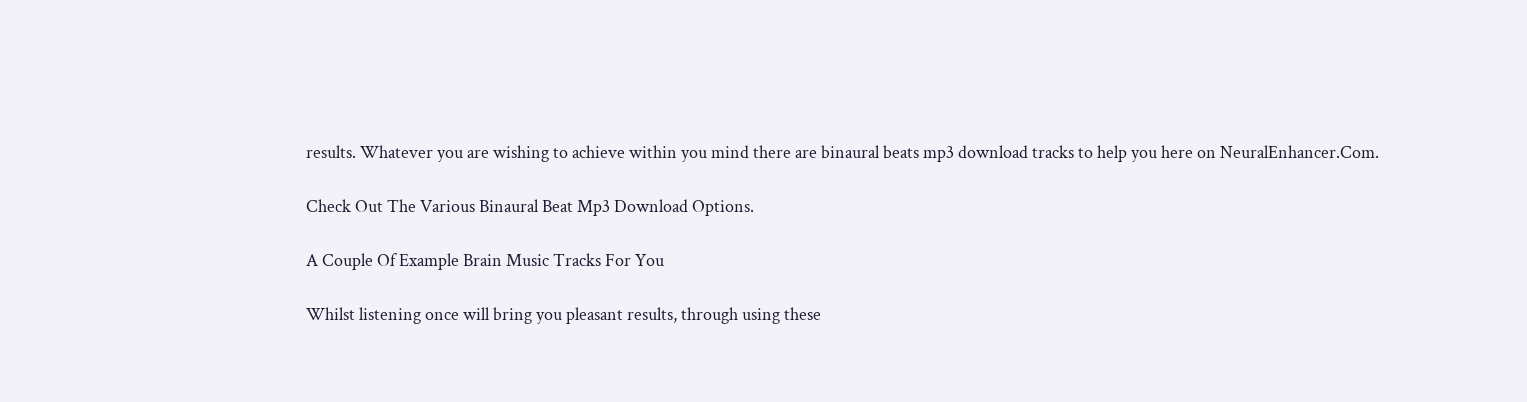results. Whatever you are wishing to achieve within you mind there are binaural beats mp3 download tracks to help you here on NeuralEnhancer.Com.

Check Out The Various Binaural Beat Mp3 Download Options.

A Couple Of Example Brain Music Tracks For You

Whilst listening once will bring you pleasant results, through using these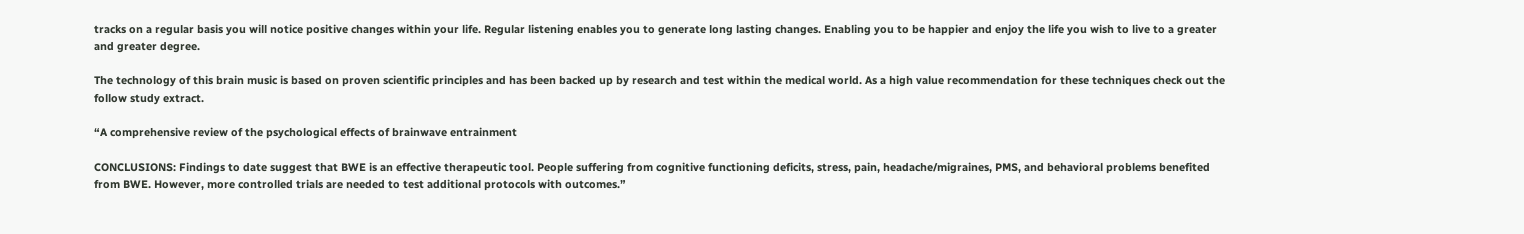tracks on a regular basis you will notice positive changes within your life. Regular listening enables you to generate long lasting changes. Enabling you to be happier and enjoy the life you wish to live to a greater and greater degree.

The technology of this brain music is based on proven scientific principles and has been backed up by research and test within the medical world. As a high value recommendation for these techniques check out the follow study extract.

“A comprehensive review of the psychological effects of brainwave entrainment

CONCLUSIONS: Findings to date suggest that BWE is an effective therapeutic tool. People suffering from cognitive functioning deficits, stress, pain, headache/migraines, PMS, and behavioral problems benefited from BWE. However, more controlled trials are needed to test additional protocols with outcomes.”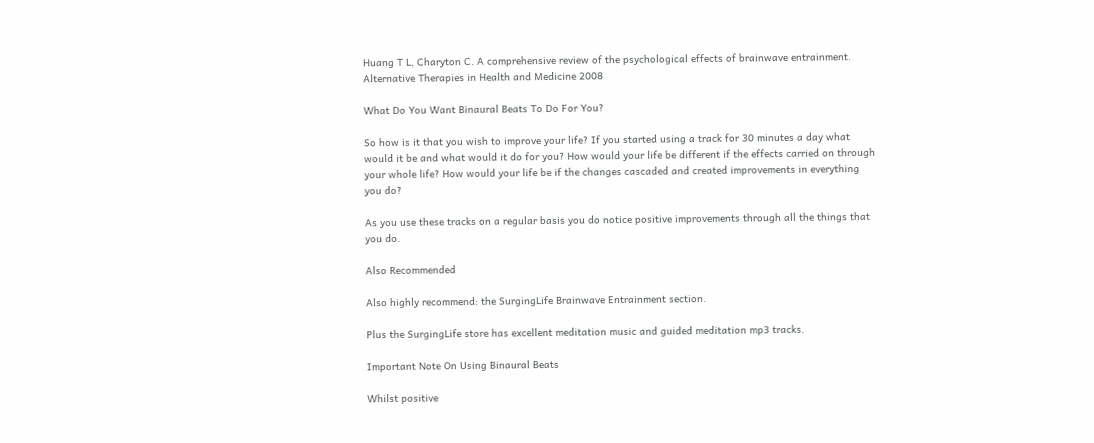Huang T L, Charyton C. A comprehensive review of the psychological effects of brainwave entrainment. Alternative Therapies in Health and Medicine 2008

What Do You Want Binaural Beats To Do For You?

So how is it that you wish to improve your life? If you started using a track for 30 minutes a day what would it be and what would it do for you? How would your life be different if the effects carried on through your whole life? How would your life be if the changes cascaded and created improvements in everything you do?

As you use these tracks on a regular basis you do notice positive improvements through all the things that you do.

Also Recommended

Also highly recommend: the SurgingLife Brainwave Entrainment section.

Plus the SurgingLife store has excellent meditation music and guided meditation mp3 tracks.

Important Note On Using Binaural Beats

Whilst positive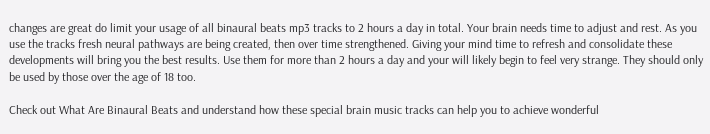changes are great do limit your usage of all binaural beats mp3 tracks to 2 hours a day in total. Your brain needs time to adjust and rest. As you use the tracks fresh neural pathways are being created, then over time strengthened. Giving your mind time to refresh and consolidate these developments will bring you the best results. Use them for more than 2 hours a day and your will likely begin to feel very strange. They should only be used by those over the age of 18 too.

Check out What Are Binaural Beats and understand how these special brain music tracks can help you to achieve wonderful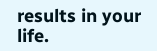results in your life.